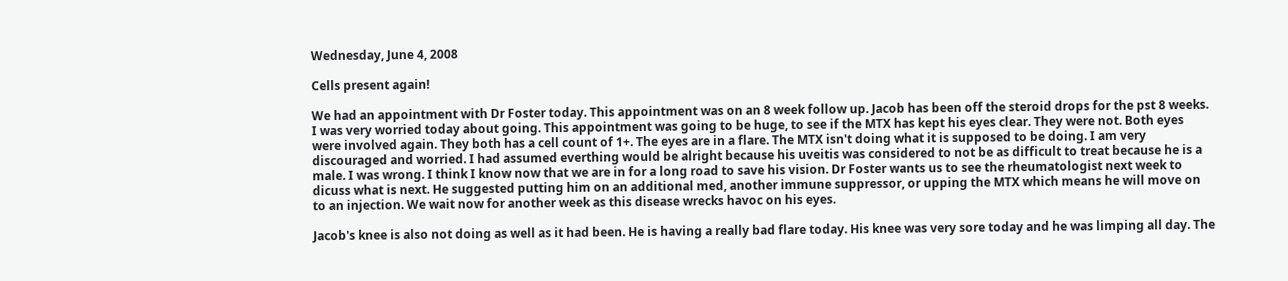Wednesday, June 4, 2008

Cells present again!

We had an appointment with Dr Foster today. This appointment was on an 8 week follow up. Jacob has been off the steroid drops for the pst 8 weeks. I was very worried today about going. This appointment was going to be huge, to see if the MTX has kept his eyes clear. They were not. Both eyes were involved again. They both has a cell count of 1+. The eyes are in a flare. The MTX isn't doing what it is supposed to be doing. I am very discouraged and worried. I had assumed everthing would be alright because his uveitis was considered to not be as difficult to treat because he is a male. I was wrong. I think I know now that we are in for a long road to save his vision. Dr Foster wants us to see the rheumatologist next week to dicuss what is next. He suggested putting him on an additional med, another immune suppressor, or upping the MTX which means he will move on to an injection. We wait now for another week as this disease wrecks havoc on his eyes.

Jacob's knee is also not doing as well as it had been. He is having a really bad flare today. His knee was very sore today and he was limping all day. The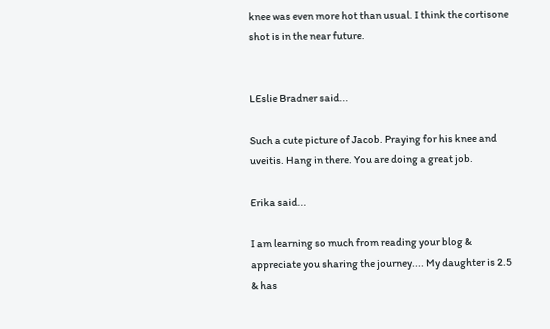knee was even more hot than usual. I think the cortisone shot is in the near future.


LEslie Bradner said...

Such a cute picture of Jacob. Praying for his knee and uveitis. Hang in there. You are doing a great job.

Erika said...

I am learning so much from reading your blog & appreciate you sharing the journey.... My daughter is 2.5 & has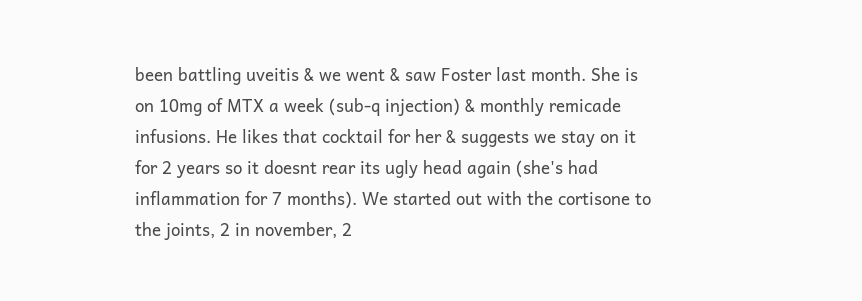been battling uveitis & we went & saw Foster last month. She is on 10mg of MTX a week (sub-q injection) & monthly remicade infusions. He likes that cocktail for her & suggests we stay on it for 2 years so it doesnt rear its ugly head again (she's had inflammation for 7 months). We started out with the cortisone to the joints, 2 in november, 2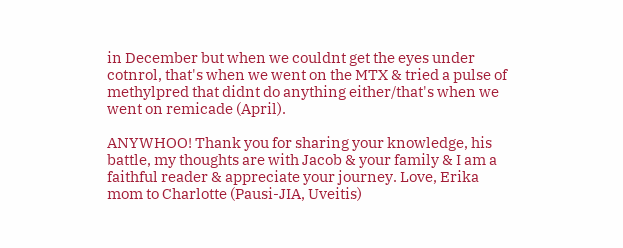in December but when we couldnt get the eyes under cotnrol, that's when we went on the MTX & tried a pulse of methylpred that didnt do anything either/that's when we went on remicade (April).

ANYWHOO! Thank you for sharing your knowledge, his battle, my thoughts are with Jacob & your family & I am a faithful reader & appreciate your journey. Love, Erika mom to Charlotte (Pausi-JIA, Uveitis)